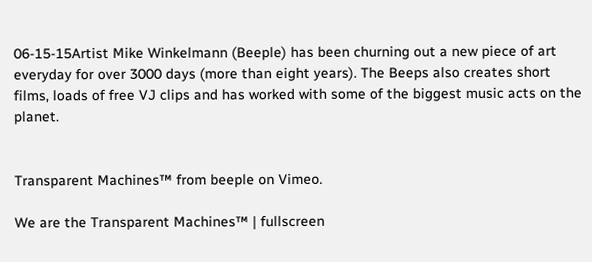06-15-15Artist Mike Winkelmann (Beeple) has been churning out a new piece of art everyday for over 3000 days (more than eight years). The Beeps also creates short films, loads of free VJ clips and has worked with some of the biggest music acts on the planet.


Transparent Machines™ from beeple on Vimeo.

We are the Transparent Machines™ | fullscreen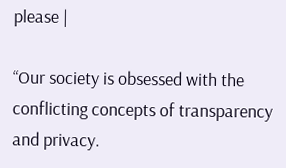please |

“Our society is obsessed with the conflicting concepts of transparency and privacy.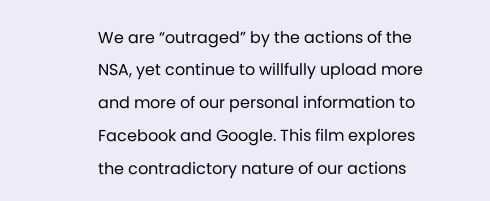We are “outraged” by the actions of the NSA, yet continue to willfully upload more and more of our personal information to Facebook and Google. This film explores the contradictory nature of our actions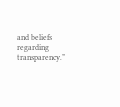and beliefs regarding transparency.”